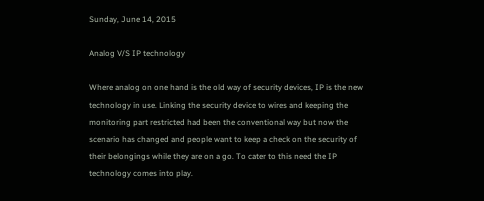Sunday, June 14, 2015

Analog V/S IP technology

Where analog on one hand is the old way of security devices, IP is the new technology in use. Linking the security device to wires and keeping the monitoring part restricted had been the conventional way but now the scenario has changed and people want to keep a check on the security of their belongings while they are on a go. To cater to this need the IP technology comes into play.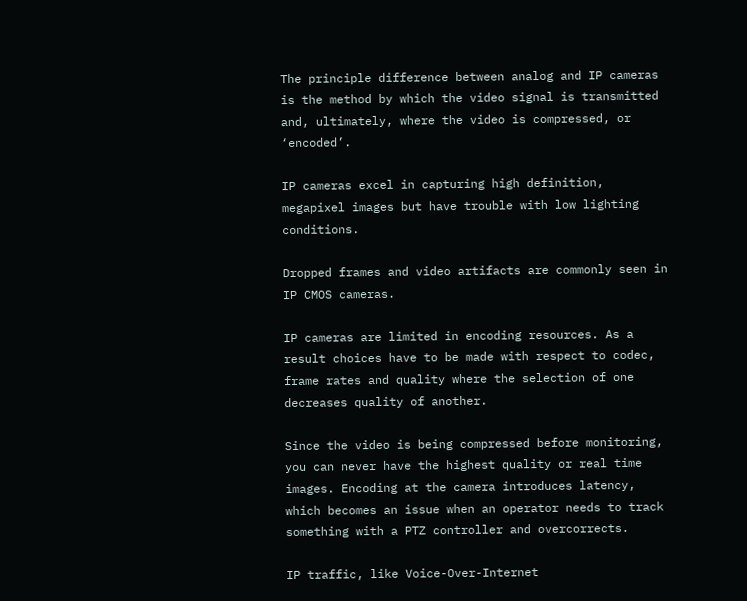The principle difference between analog and IP cameras is the method by which the video signal is transmitted and, ultimately, where the video is compressed, or ‘encoded’.

IP cameras excel in capturing high definition, megapixel images but have trouble with low lighting conditions.

Dropped frames and video artifacts are commonly seen in IP CMOS cameras.

IP cameras are limited in encoding resources. As a result choices have to be made with respect to codec, frame rates and quality where the selection of one decreases quality of another.

Since the video is being compressed before monitoring, you can never have the highest quality or real time images. Encoding at the camera introduces latency, which becomes an issue when an operator needs to track something with a PTZ controller and overcorrects.

IP traffic, like Voice-Over-Internet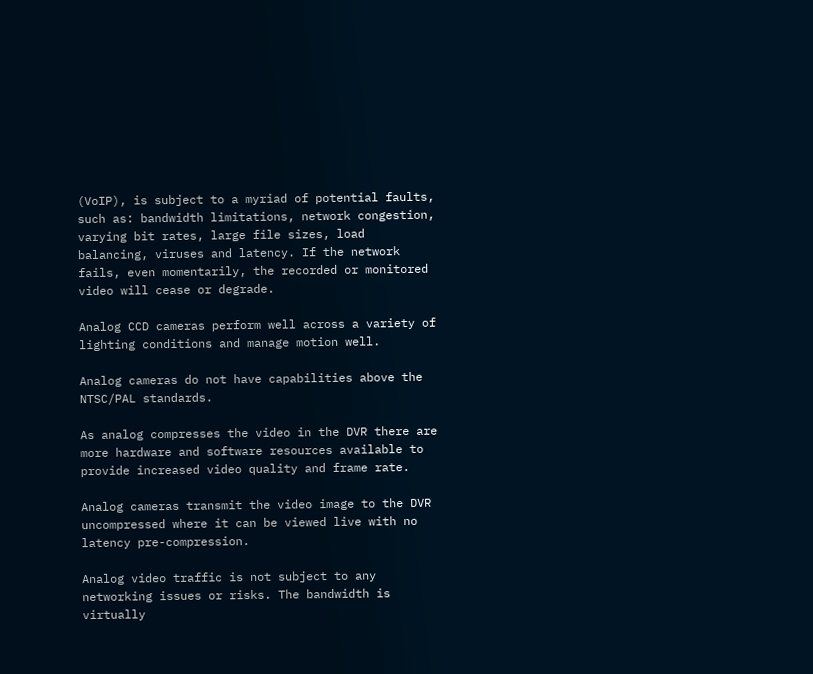(VoIP), is subject to a myriad of potential faults, such as: bandwidth limitations, network congestion, varying bit rates, large file sizes, load balancing, viruses and latency. If the network fails, even momentarily, the recorded or monitored video will cease or degrade.

Analog CCD cameras perform well across a variety of lighting conditions and manage motion well.

Analog cameras do not have capabilities above the NTSC/PAL standards.

As analog compresses the video in the DVR there are more hardware and software resources available to provide increased video quality and frame rate.

Analog cameras transmit the video image to the DVR uncompressed where it can be viewed live with no latency pre-compression.

Analog video traffic is not subject to any networking issues or risks. The bandwidth is virtually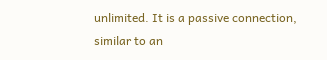unlimited. It is a passive connection, similar to an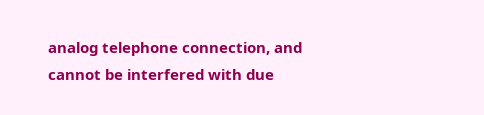analog telephone connection, and cannot be interfered with due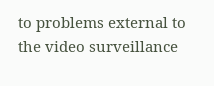to problems external to the video surveillance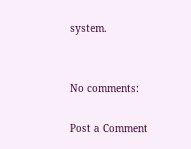system.


No comments:

Post a Comment